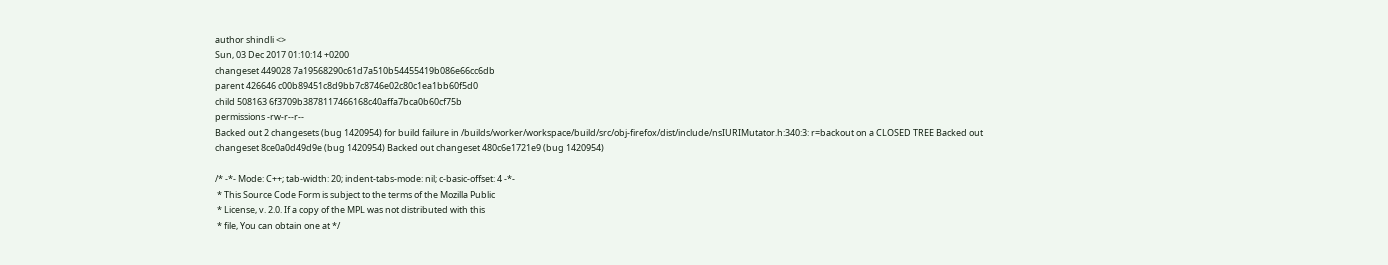author shindli <>
Sun, 03 Dec 2017 01:10:14 +0200
changeset 449028 7a19568290c61d7a510b54455419b086e66cc6db
parent 426646 c00b89451c8d9bb7c8746e02c80c1ea1bb60f5d0
child 508163 6f3709b3878117466168c40affa7bca0b60cf75b
permissions -rw-r--r--
Backed out 2 changesets (bug 1420954) for build failure in /builds/worker/workspace/build/src/obj-firefox/dist/include/nsIURIMutator.h:340:3: r=backout on a CLOSED TREE Backed out changeset 8ce0a0d49d9e (bug 1420954) Backed out changeset 480c6e1721e9 (bug 1420954)

/* -*- Mode: C++; tab-width: 20; indent-tabs-mode: nil; c-basic-offset: 4 -*-
 * This Source Code Form is subject to the terms of the Mozilla Public
 * License, v. 2.0. If a copy of the MPL was not distributed with this
 * file, You can obtain one at */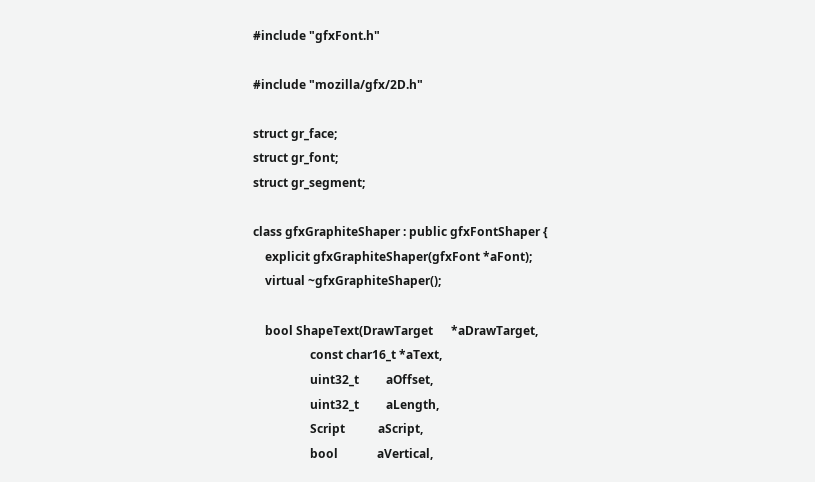#include "gfxFont.h"

#include "mozilla/gfx/2D.h"

struct gr_face;
struct gr_font;
struct gr_segment;

class gfxGraphiteShaper : public gfxFontShaper {
    explicit gfxGraphiteShaper(gfxFont *aFont);
    virtual ~gfxGraphiteShaper();

    bool ShapeText(DrawTarget      *aDrawTarget,
                   const char16_t *aText,
                   uint32_t         aOffset,
                   uint32_t         aLength,
                   Script           aScript,
                   bool             aVertical,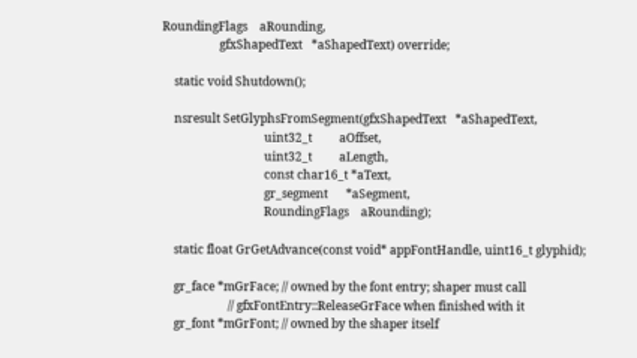RoundingFlags    aRounding,
                   gfxShapedText   *aShapedText) override;

    static void Shutdown();

    nsresult SetGlyphsFromSegment(gfxShapedText   *aShapedText,
                                  uint32_t         aOffset,
                                  uint32_t         aLength,
                                  const char16_t *aText,
                                  gr_segment      *aSegment,
                                  RoundingFlags    aRounding);

    static float GrGetAdvance(const void* appFontHandle, uint16_t glyphid);

    gr_face *mGrFace; // owned by the font entry; shaper must call
                      // gfxFontEntry::ReleaseGrFace when finished with it
    gr_font *mGrFont; // owned by the shaper itself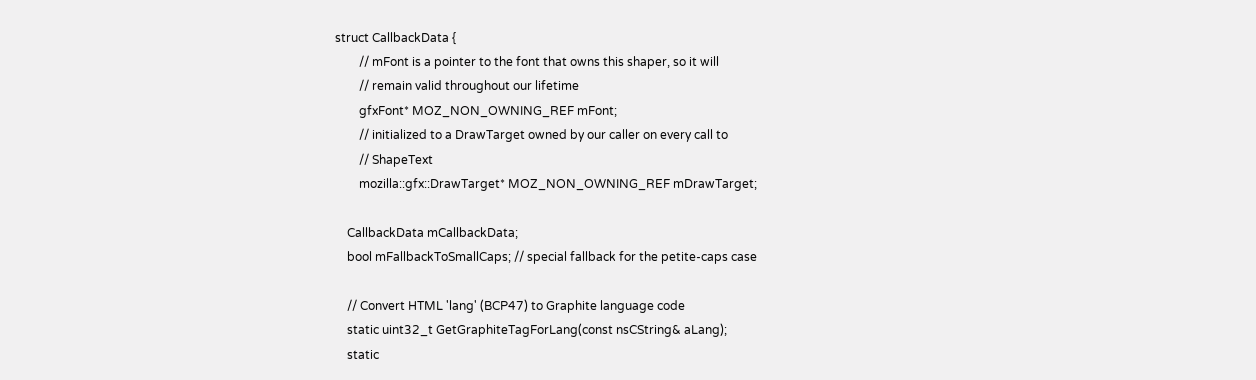struct CallbackData {
        // mFont is a pointer to the font that owns this shaper, so it will
        // remain valid throughout our lifetime
        gfxFont* MOZ_NON_OWNING_REF mFont;
        // initialized to a DrawTarget owned by our caller on every call to
        // ShapeText
        mozilla::gfx::DrawTarget* MOZ_NON_OWNING_REF mDrawTarget;

    CallbackData mCallbackData;
    bool mFallbackToSmallCaps; // special fallback for the petite-caps case

    // Convert HTML 'lang' (BCP47) to Graphite language code
    static uint32_t GetGraphiteTagForLang(const nsCString& aLang);
    static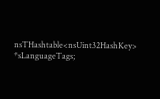nsTHashtable<nsUint32HashKey> *sLanguageTags;